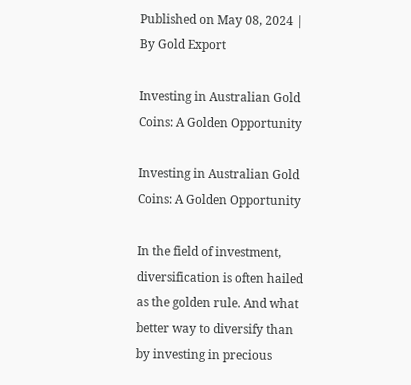Published on May 08, 2024 | By Gold Export

Investing in Australian Gold Coins: A Golden Opportunity

Investing in Australian Gold Coins: A Golden Opportunity

In the field of investment, diversification is often hailed as the golden rule. And what better way to diversify than by investing in precious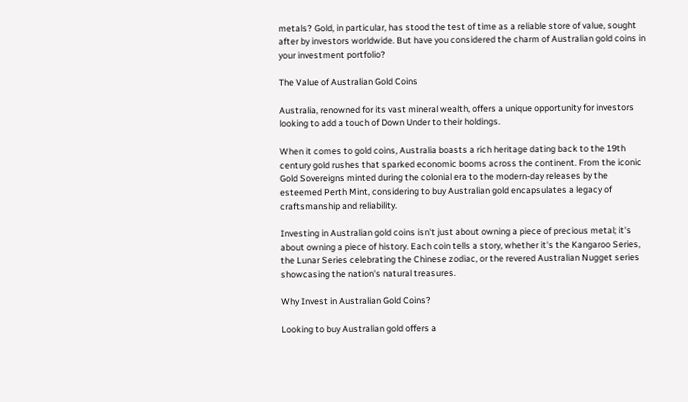metals? Gold, in particular, has stood the test of time as a reliable store of value, sought after by investors worldwide. But have you considered the charm of Australian gold coins in your investment portfolio?

The Value of Australian Gold Coins

Australia, renowned for its vast mineral wealth, offers a unique opportunity for investors looking to add a touch of Down Under to their holdings.

When it comes to gold coins, Australia boasts a rich heritage dating back to the 19th century gold rushes that sparked economic booms across the continent. From the iconic Gold Sovereigns minted during the colonial era to the modern-day releases by the esteemed Perth Mint, considering to buy Australian gold encapsulates a legacy of craftsmanship and reliability.

Investing in Australian gold coins isn't just about owning a piece of precious metal; it's about owning a piece of history. Each coin tells a story, whether it's the Kangaroo Series, the Lunar Series celebrating the Chinese zodiac, or the revered Australian Nugget series showcasing the nation's natural treasures.

Why Invest in Australian Gold Coins?

Looking to buy Australian gold offers a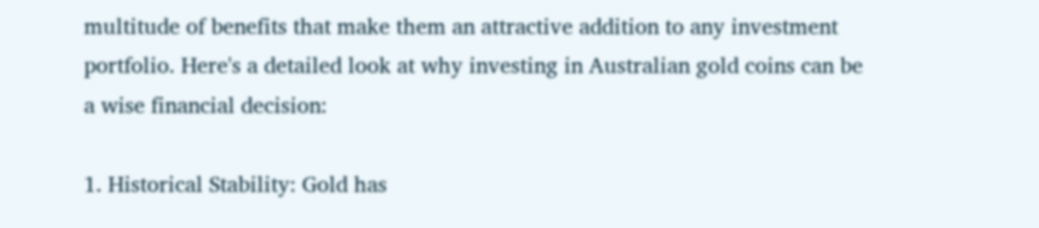multitude of benefits that make them an attractive addition to any investment portfolio. Here's a detailed look at why investing in Australian gold coins can be a wise financial decision:

1. Historical Stability: Gold has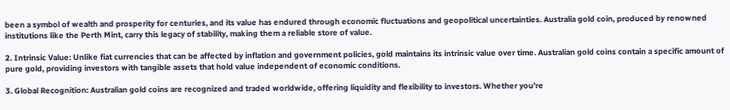been a symbol of wealth and prosperity for centuries, and its value has endured through economic fluctuations and geopolitical uncertainties. Australia gold coin, produced by renowned institutions like the Perth Mint, carry this legacy of stability, making them a reliable store of value.

2. Intrinsic Value: Unlike fiat currencies that can be affected by inflation and government policies, gold maintains its intrinsic value over time. Australian gold coins contain a specific amount of pure gold, providing investors with tangible assets that hold value independent of economic conditions.

3. Global Recognition: Australian gold coins are recognized and traded worldwide, offering liquidity and flexibility to investors. Whether you're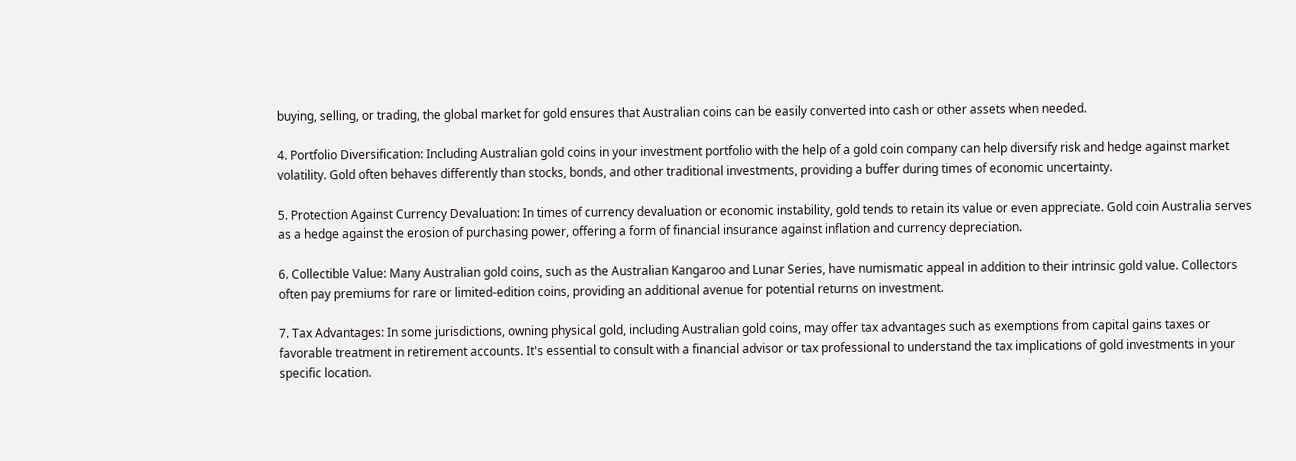buying, selling, or trading, the global market for gold ensures that Australian coins can be easily converted into cash or other assets when needed.

4. Portfolio Diversification: Including Australian gold coins in your investment portfolio with the help of a gold coin company can help diversify risk and hedge against market volatility. Gold often behaves differently than stocks, bonds, and other traditional investments, providing a buffer during times of economic uncertainty.

5. Protection Against Currency Devaluation: In times of currency devaluation or economic instability, gold tends to retain its value or even appreciate. Gold coin Australia serves as a hedge against the erosion of purchasing power, offering a form of financial insurance against inflation and currency depreciation.

6. Collectible Value: Many Australian gold coins, such as the Australian Kangaroo and Lunar Series, have numismatic appeal in addition to their intrinsic gold value. Collectors often pay premiums for rare or limited-edition coins, providing an additional avenue for potential returns on investment.

7. Tax Advantages: In some jurisdictions, owning physical gold, including Australian gold coins, may offer tax advantages such as exemptions from capital gains taxes or favorable treatment in retirement accounts. It's essential to consult with a financial advisor or tax professional to understand the tax implications of gold investments in your specific location.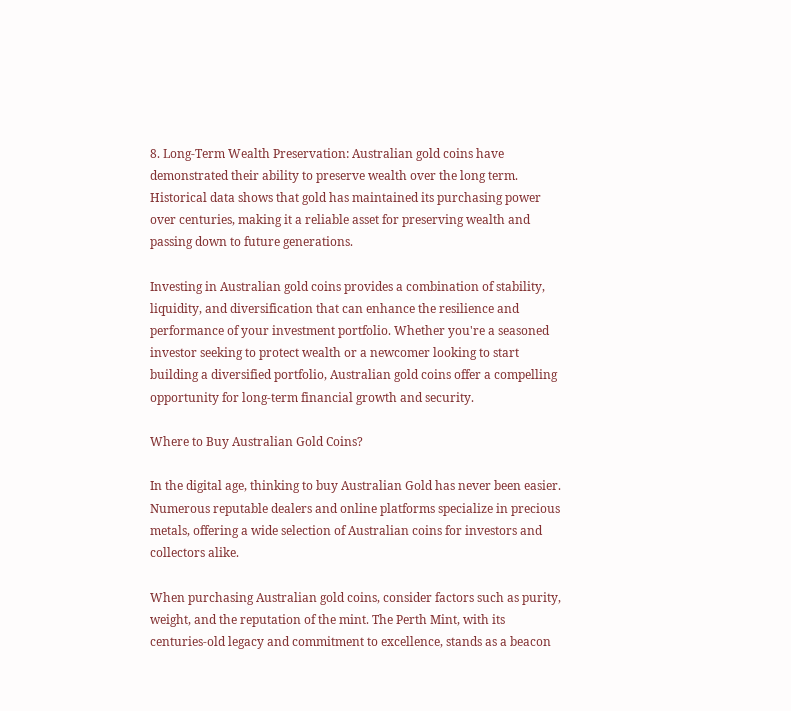8. Long-Term Wealth Preservation: Australian gold coins have demonstrated their ability to preserve wealth over the long term. Historical data shows that gold has maintained its purchasing power over centuries, making it a reliable asset for preserving wealth and passing down to future generations.

Investing in Australian gold coins provides a combination of stability, liquidity, and diversification that can enhance the resilience and performance of your investment portfolio. Whether you're a seasoned investor seeking to protect wealth or a newcomer looking to start building a diversified portfolio, Australian gold coins offer a compelling opportunity for long-term financial growth and security.

Where to Buy Australian Gold Coins?

In the digital age, thinking to buy Australian Gold has never been easier. Numerous reputable dealers and online platforms specialize in precious metals, offering a wide selection of Australian coins for investors and collectors alike.

When purchasing Australian gold coins, consider factors such as purity, weight, and the reputation of the mint. The Perth Mint, with its centuries-old legacy and commitment to excellence, stands as a beacon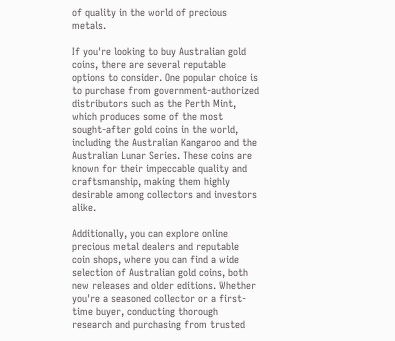of quality in the world of precious metals.

If you're looking to buy Australian gold coins, there are several reputable options to consider. One popular choice is to purchase from government-authorized distributors such as the Perth Mint, which produces some of the most sought-after gold coins in the world, including the Australian Kangaroo and the Australian Lunar Series. These coins are known for their impeccable quality and craftsmanship, making them highly desirable among collectors and investors alike.

Additionally, you can explore online precious metal dealers and reputable coin shops, where you can find a wide selection of Australian gold coins, both new releases and older editions. Whether you're a seasoned collector or a first-time buyer, conducting thorough research and purchasing from trusted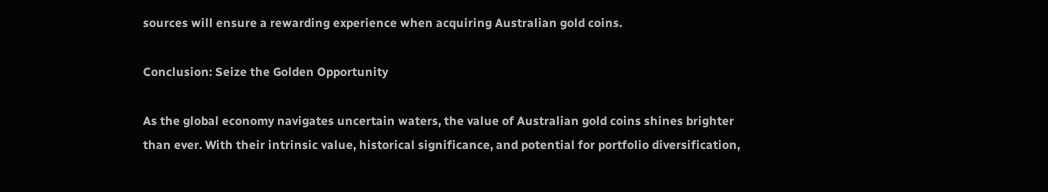sources will ensure a rewarding experience when acquiring Australian gold coins.

Conclusion: Seize the Golden Opportunity

As the global economy navigates uncertain waters, the value of Australian gold coins shines brighter than ever. With their intrinsic value, historical significance, and potential for portfolio diversification,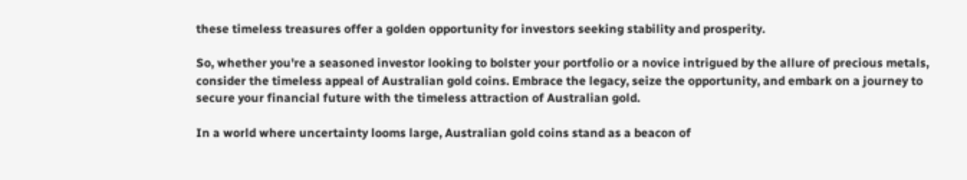these timeless treasures offer a golden opportunity for investors seeking stability and prosperity.

So, whether you're a seasoned investor looking to bolster your portfolio or a novice intrigued by the allure of precious metals, consider the timeless appeal of Australian gold coins. Embrace the legacy, seize the opportunity, and embark on a journey to secure your financial future with the timeless attraction of Australian gold.

In a world where uncertainty looms large, Australian gold coins stand as a beacon of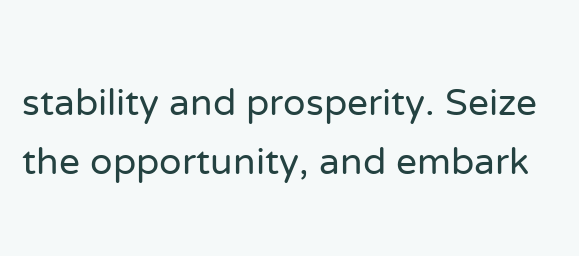stability and prosperity. Seize the opportunity, and embark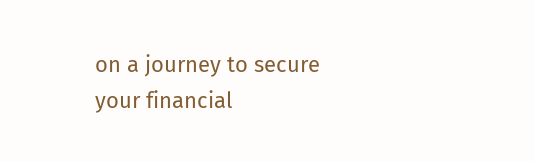on a journey to secure your financial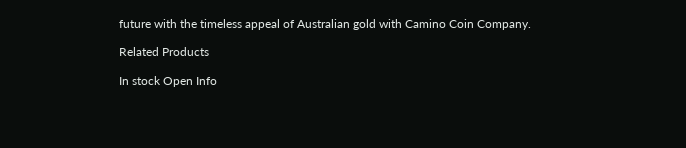future with the timeless appeal of Australian gold with Camino Coin Company.

Related Products

In stock Open Info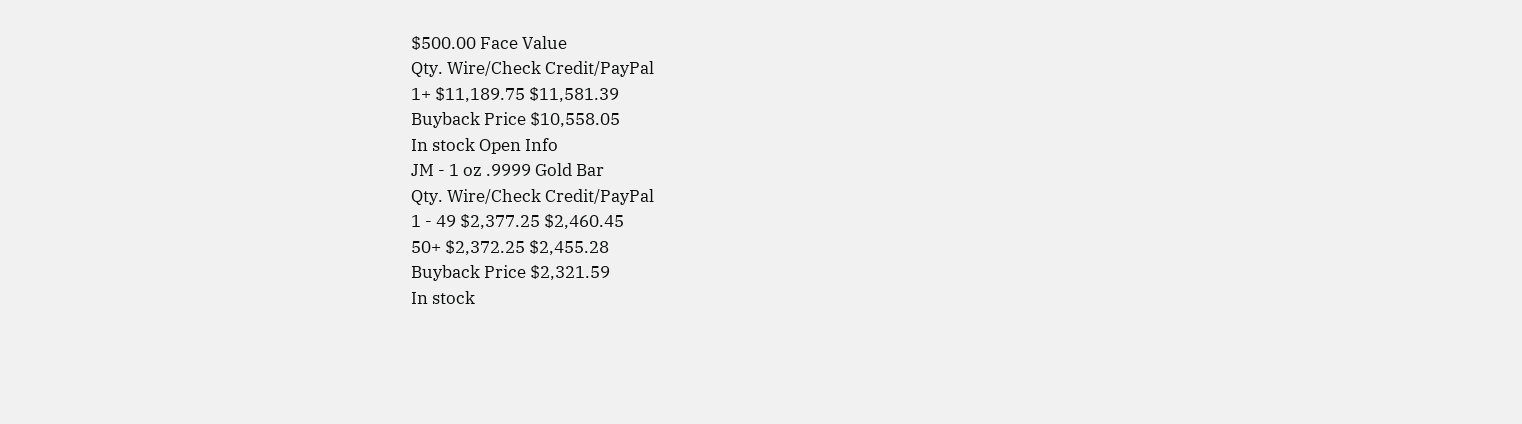$500.00 Face Value
Qty. Wire/Check Credit/PayPal
1+ $11,189.75 $11,581.39
Buyback Price $10,558.05
In stock Open Info
JM - 1 oz .9999 Gold Bar
Qty. Wire/Check Credit/PayPal
1 - 49 $2,377.25 $2,460.45
50+ $2,372.25 $2,455.28
Buyback Price $2,321.59
In stock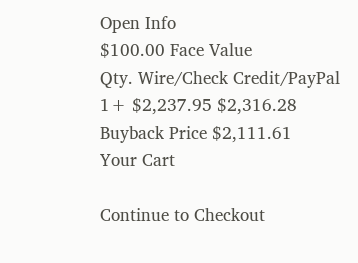Open Info
$100.00 Face Value
Qty. Wire/Check Credit/PayPal
1+ $2,237.95 $2,316.28
Buyback Price $2,111.61
Your Cart

Continue to Checkout